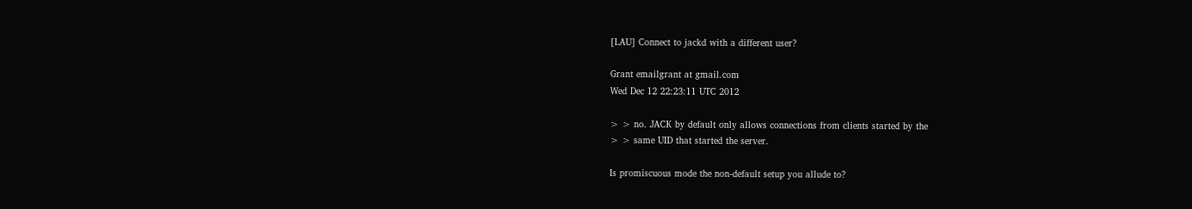[LAU] Connect to jackd with a different user?

Grant emailgrant at gmail.com
Wed Dec 12 22:23:11 UTC 2012

> > no. JACK by default only allows connections from clients started by the
> > same UID that started the server.

Is promiscuous mode the non-default setup you allude to?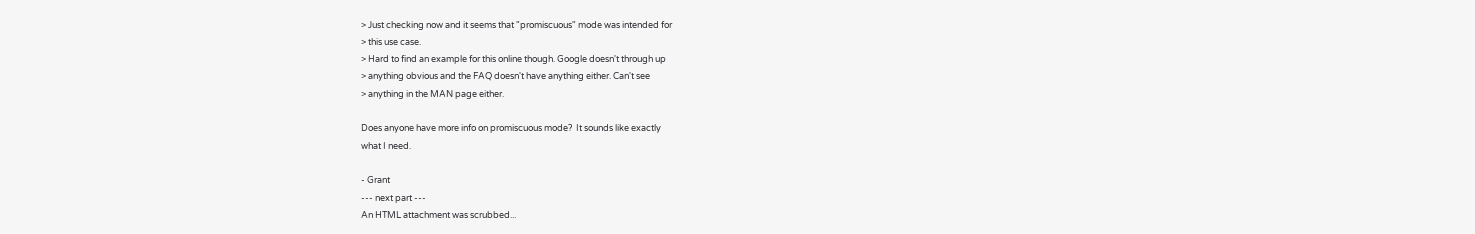> Just checking now and it seems that "promiscuous" mode was intended for
> this use case.
> Hard to find an example for this online though. Google doesn't through up
> anything obvious and the FAQ doesn't have anything either. Can't see
> anything in the MAN page either.

Does anyone have more info on promiscuous mode?  It sounds like exactly
what I need.

- Grant
--- next part ---
An HTML attachment was scrubbed...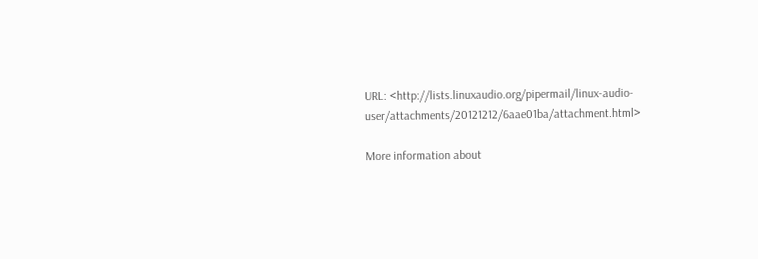URL: <http://lists.linuxaudio.org/pipermail/linux-audio-user/attachments/20121212/6aae01ba/attachment.html>

More information about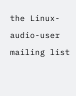the Linux-audio-user mailing list